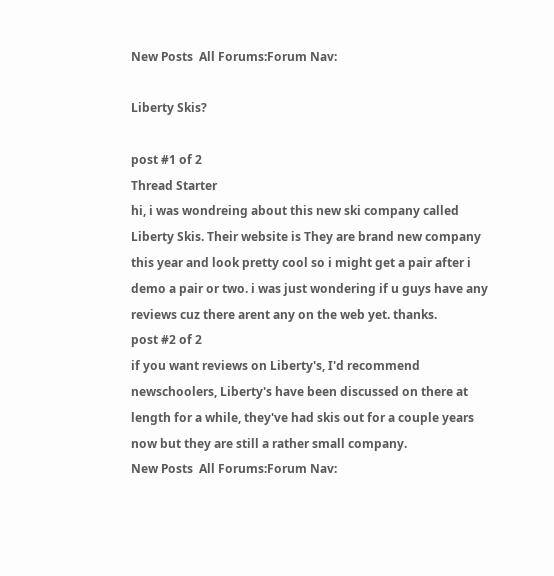New Posts  All Forums:Forum Nav:

Liberty Skis?

post #1 of 2
Thread Starter
hi, i was wondreing about this new ski company called Liberty Skis. Their website is They are brand new company this year and look pretty cool so i might get a pair after i demo a pair or two. i was just wondering if u guys have any reviews cuz there arent any on the web yet. thanks.
post #2 of 2
if you want reviews on Liberty's, I'd recommend newschoolers, Liberty's have been discussed on there at length for a while, they've had skis out for a couple years now but they are still a rather small company.
New Posts  All Forums:Forum Nav: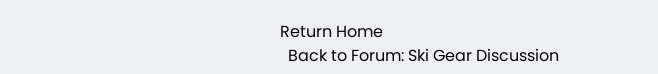Return Home
  Back to Forum: Ski Gear Discussion